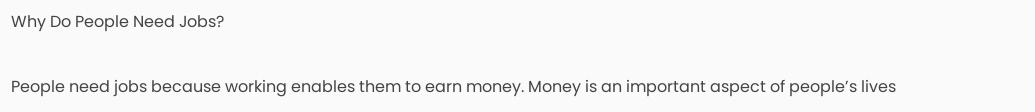Why Do People Need Jobs?

People need jobs because working enables them to earn money. Money is an important aspect of people’s lives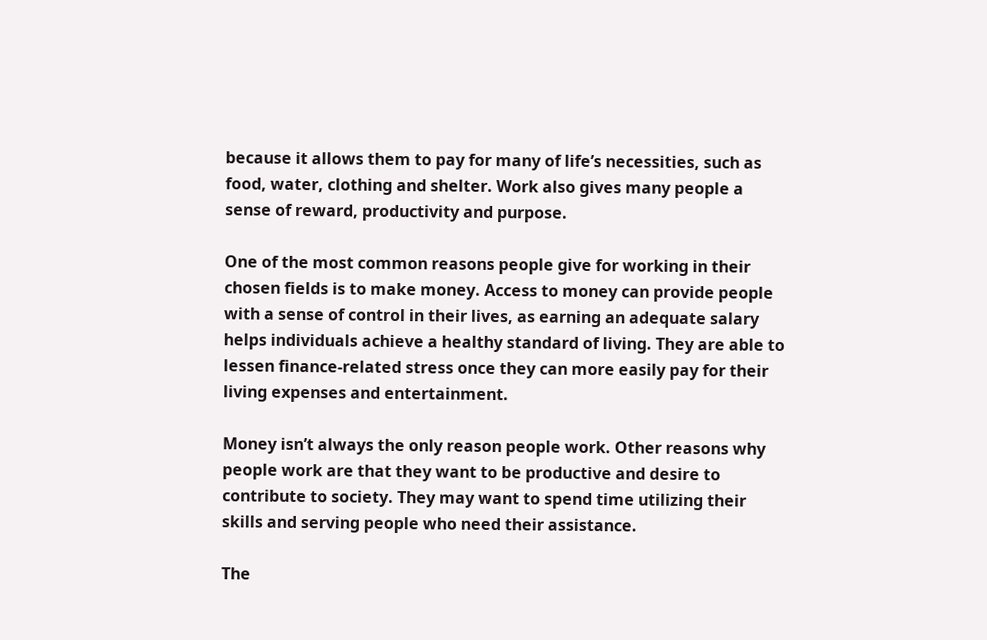because it allows them to pay for many of life’s necessities, such as food, water, clothing and shelter. Work also gives many people a sense of reward, productivity and purpose.

One of the most common reasons people give for working in their chosen fields is to make money. Access to money can provide people with a sense of control in their lives, as earning an adequate salary helps individuals achieve a healthy standard of living. They are able to lessen finance-related stress once they can more easily pay for their living expenses and entertainment.

Money isn’t always the only reason people work. Other reasons why people work are that they want to be productive and desire to contribute to society. They may want to spend time utilizing their skills and serving people who need their assistance.

The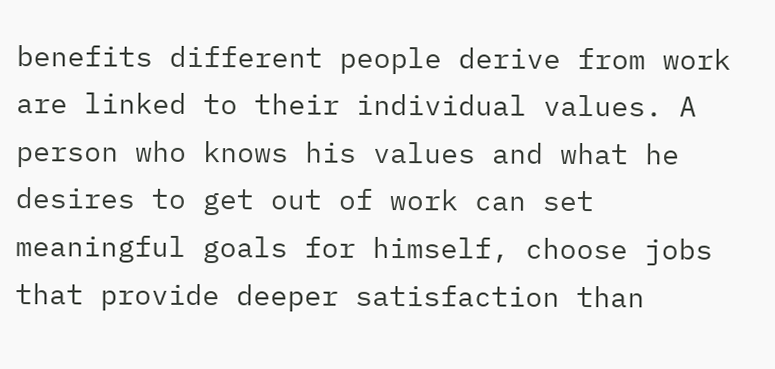benefits different people derive from work are linked to their individual values. A person who knows his values and what he desires to get out of work can set meaningful goals for himself, choose jobs that provide deeper satisfaction than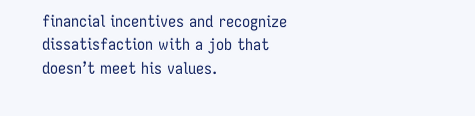financial incentives and recognize dissatisfaction with a job that doesn’t meet his values.